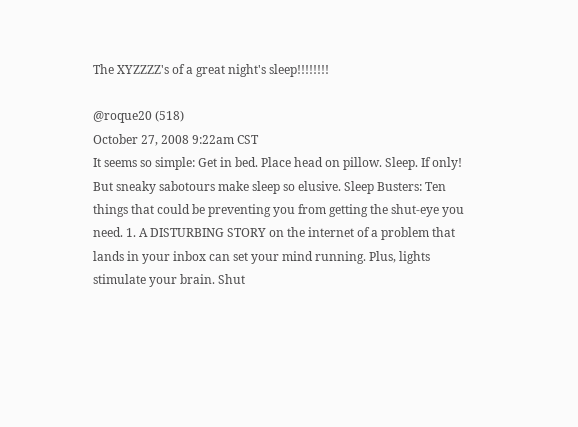The XYZZZZ's of a great night's sleep!!!!!!!!

@roque20 (518)
October 27, 2008 9:22am CST
It seems so simple: Get in bed. Place head on pillow. Sleep. If only! But sneaky sabotours make sleep so elusive. Sleep Busters: Ten things that could be preventing you from getting the shut-eye you need. 1. A DISTURBING STORY on the internet of a problem that lands in your inbox can set your mind running. Plus, lights stimulate your brain. Shut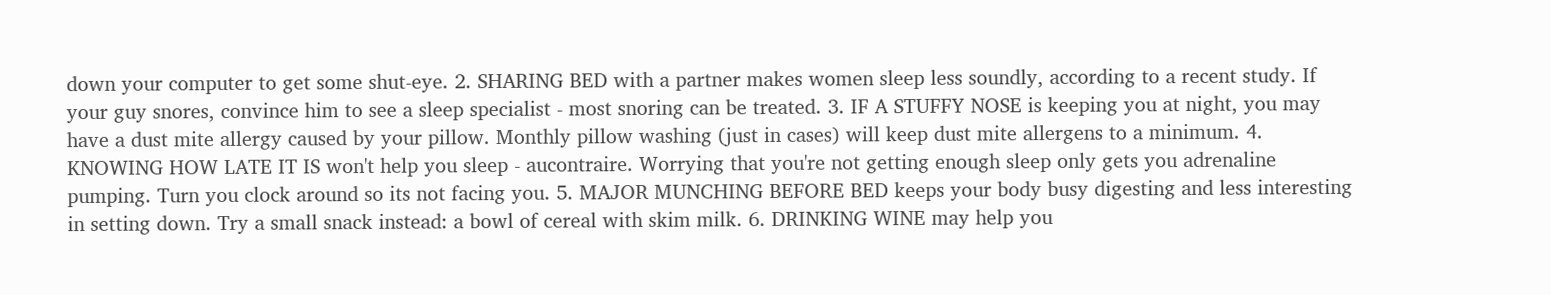down your computer to get some shut-eye. 2. SHARING BED with a partner makes women sleep less soundly, according to a recent study. If your guy snores, convince him to see a sleep specialist - most snoring can be treated. 3. IF A STUFFY NOSE is keeping you at night, you may have a dust mite allergy caused by your pillow. Monthly pillow washing (just in cases) will keep dust mite allergens to a minimum. 4. KNOWING HOW LATE IT IS won't help you sleep - aucontraire. Worrying that you're not getting enough sleep only gets you adrenaline pumping. Turn you clock around so its not facing you. 5. MAJOR MUNCHING BEFORE BED keeps your body busy digesting and less interesting in setting down. Try a small snack instead: a bowl of cereal with skim milk. 6. DRINKING WINE may help you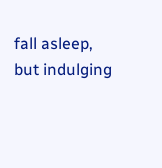fall asleep, but indulging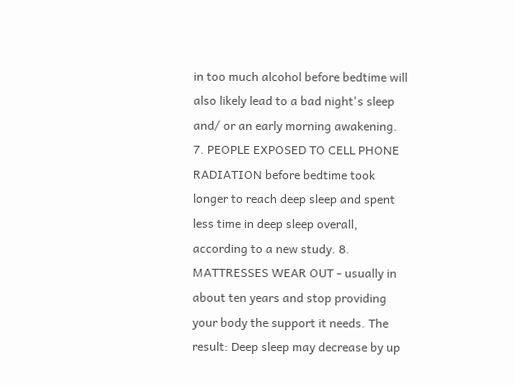in too much alcohol before bedtime will also likely lead to a bad night's sleep and/ or an early morning awakening. 7. PEOPLE EXPOSED TO CELL PHONE RADIATION before bedtime took longer to reach deep sleep and spent less time in deep sleep overall, according to a new study. 8. MATTRESSES WEAR OUT - usually in about ten years and stop providing your body the support it needs. The result: Deep sleep may decrease by up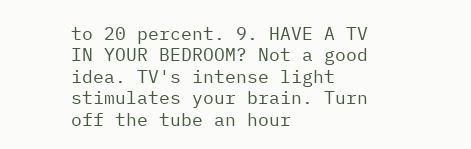to 20 percent. 9. HAVE A TV IN YOUR BEDROOM? Not a good idea. TV's intense light stimulates your brain. Turn off the tube an hour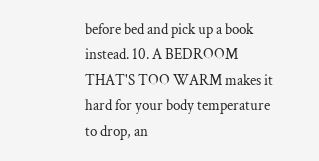before bed and pick up a book instead. 10. A BEDROOM THAT'S TOO WARM makes it hard for your body temperature to drop, an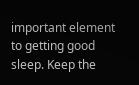important element to getting good sleep. Keep the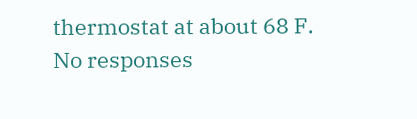thermostat at about 68 F.
No responses